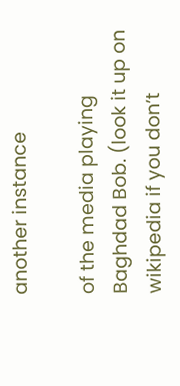another instance

of the media playing Baghdad Bob. (look it up on wikipedia if you don’t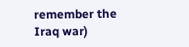remember the Iraq war)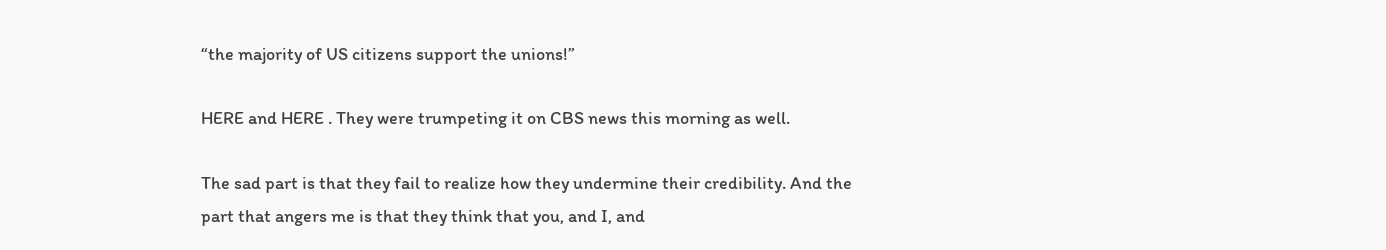“the majority of US citizens support the unions!”

HERE and HERE . They were trumpeting it on CBS news this morning as well.

The sad part is that they fail to realize how they undermine their credibility. And the part that angers me is that they think that you, and I, and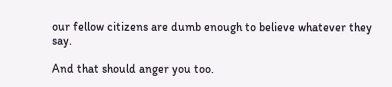our fellow citizens are dumb enough to believe whatever they say.

And that should anger you too.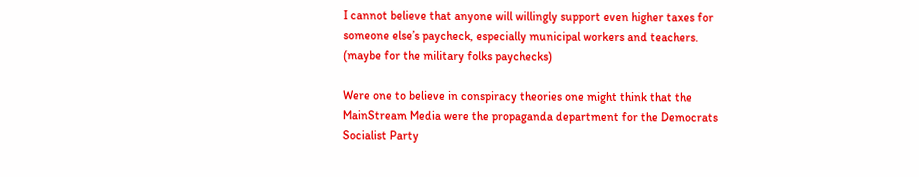I cannot believe that anyone will willingly support even higher taxes for someone else’s paycheck, especially municipal workers and teachers. (maybe for the military folks paychecks)

Were one to believe in conspiracy theories one might think that the MainStream Media were the propaganda department for the Democrats Socialist Party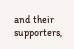and their supporters,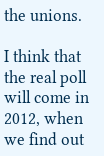the unions.

I think that the real poll will come in 2012, when we find out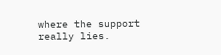where the support really lies.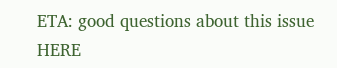ETA: good questions about this issue HERE